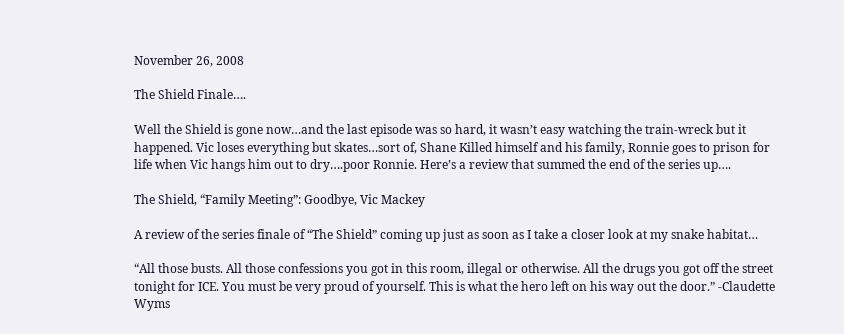November 26, 2008

The Shield Finale….

Well the Shield is gone now…and the last episode was so hard, it wasn’t easy watching the train-wreck but it happened. Vic loses everything but skates…sort of, Shane Killed himself and his family, Ronnie goes to prison for life when Vic hangs him out to dry….poor Ronnie. Here’s a review that summed the end of the series up….

The Shield, “Family Meeting”: Goodbye, Vic Mackey

A review of the series finale of “The Shield” coming up just as soon as I take a closer look at my snake habitat…

“All those busts. All those confessions you got in this room, illegal or otherwise. All the drugs you got off the street tonight for ICE. You must be very proud of yourself. This is what the hero left on his way out the door.” -Claudette Wyms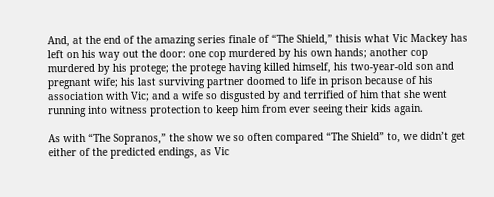And, at the end of the amazing series finale of “The Shield,” thisis what Vic Mackey has left on his way out the door: one cop murdered by his own hands; another cop murdered by his protege; the protege having killed himself, his two-year-old son and pregnant wife; his last surviving partner doomed to life in prison because of his association with Vic; and a wife so disgusted by and terrified of him that she went running into witness protection to keep him from ever seeing their kids again.

As with “The Sopranos,” the show we so often compared “The Shield” to, we didn’t get either of the predicted endings, as Vic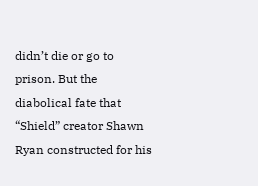didn’t die or go to prison. But the diabolical fate that “Shield” creator Shawn Ryan constructed for his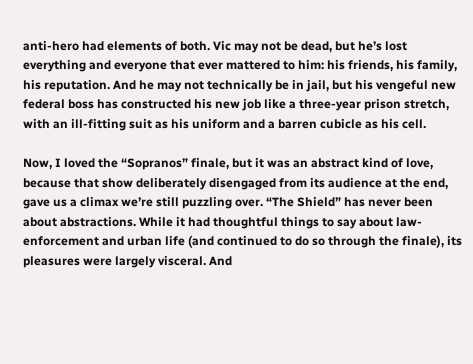anti-hero had elements of both. Vic may not be dead, but he’s lost everything and everyone that ever mattered to him: his friends, his family, his reputation. And he may not technically be in jail, but his vengeful new federal boss has constructed his new job like a three-year prison stretch, with an ill-fitting suit as his uniform and a barren cubicle as his cell.

Now, I loved the “Sopranos” finale, but it was an abstract kind of love, because that show deliberately disengaged from its audience at the end, gave us a climax we’re still puzzling over. “The Shield” has never been about abstractions. While it had thoughtful things to say about law-enforcement and urban life (and continued to do so through the finale), its pleasures were largely visceral. And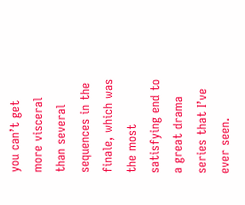you can’t get more visceral than several sequences in the finale, which was the most satisfying end to a great drama series that I’ve ever seen.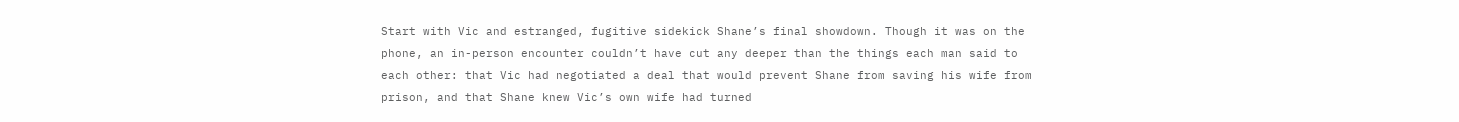Start with Vic and estranged, fugitive sidekick Shane’s final showdown. Though it was on the phone, an in-person encounter couldn’t have cut any deeper than the things each man said to each other: that Vic had negotiated a deal that would prevent Shane from saving his wife from prison, and that Shane knew Vic’s own wife had turned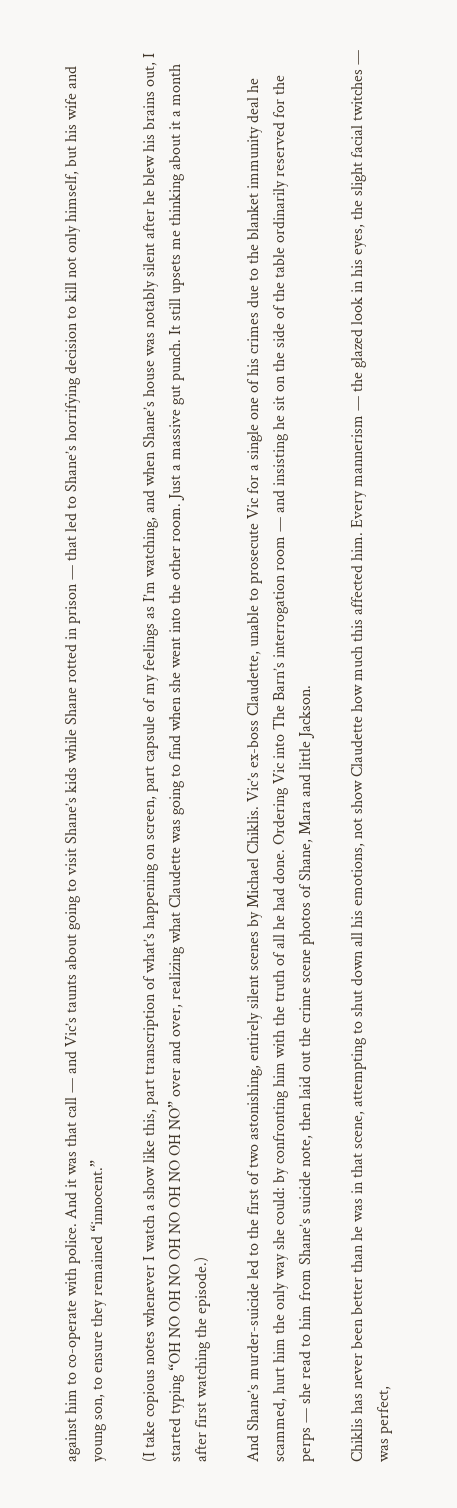against him to co-operate with police. And it was that call — and Vic’s taunts about going to visit Shane’s kids while Shane rotted in prison — that led to Shane’s horrifying decision to kill not only himself, but his wife and young son, to ensure they remained “innocent.”

(I take copious notes whenever I watch a show like this, part transcription of what’s happening on screen, part capsule of my feelings as I’m watching, and when Shane’s house was notably silent after he blew his brains out, I started typing “OH NO OH NO OH NO OH NO OH NO” over and over, realizing what Claudette was going to find when she went into the other room. Just a massive gut punch. It still upsets me thinking about it a month after first watching the episode.)

And Shane’s murder-suicide led to the first of two astonishing, entirely silent scenes by Michael Chiklis. Vic’s ex-boss Claudette, unable to prosecute Vic for a single one of his crimes due to the blanket immunity deal he scammed, hurt him the only way she could: by confronting him with the truth of all he had done. Ordering Vic into The Barn’s interrogation room — and insisting he sit on the side of the table ordinarily reserved for the perps — she read to him from Shane’s suicide note, then laid out the crime scene photos of Shane, Mara and little Jackson.

Chiklis has never been better than he was in that scene, attempting to shut down all his emotions, not show Claudette how much this affected him. Every mannerism — the glazed look in his eyes, the slight facial twitches — was perfect,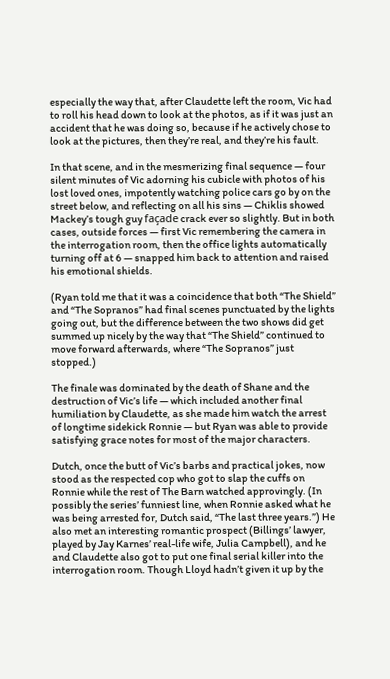especially the way that, after Claudette left the room, Vic had to roll his head down to look at the photos, as if it was just an accident that he was doing so, because if he actively chose to look at the pictures, then they’re real, and they’re his fault.

In that scene, and in the mesmerizing final sequence — four silent minutes of Vic adorning his cubicle with photos of his lost loved ones, impotently watching police cars go by on the street below, and reflecting on all his sins — Chiklis showed Mackey’s tough guy façade crack ever so slightly. But in both cases, outside forces — first Vic remembering the camera in the interrogation room, then the office lights automatically turning off at 6 — snapped him back to attention and raised his emotional shields.

(Ryan told me that it was a coincidence that both “The Shield” and “The Sopranos” had final scenes punctuated by the lights going out, but the difference between the two shows did get summed up nicely by the way that “The Shield” continued to move forward afterwards, where “The Sopranos” just stopped.)

The finale was dominated by the death of Shane and the destruction of Vic’s life — which included another final humiliation by Claudette, as she made him watch the arrest of longtime sidekick Ronnie — but Ryan was able to provide satisfying grace notes for most of the major characters.

Dutch, once the butt of Vic’s barbs and practical jokes, now stood as the respected cop who got to slap the cuffs on Ronnie while the rest of The Barn watched approvingly. (In possibly the series’ funniest line, when Ronnie asked what he was being arrested for, Dutch said, “The last three years.”) He also met an interesting romantic prospect (Billings’ lawyer, played by Jay Karnes’ real-life wife, Julia Campbell), and he and Claudette also got to put one final serial killer into the interrogation room. Though Lloyd hadn’t given it up by the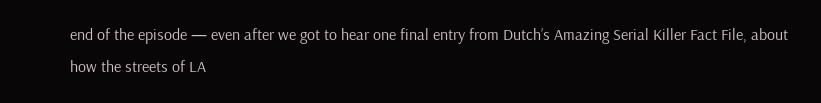end of the episode — even after we got to hear one final entry from Dutch’s Amazing Serial Killer Fact File, about how the streets of LA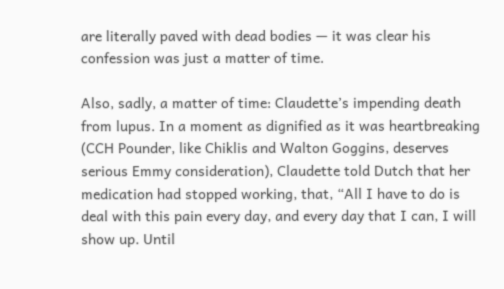are literally paved with dead bodies — it was clear his confession was just a matter of time.

Also, sadly, a matter of time: Claudette’s impending death from lupus. In a moment as dignified as it was heartbreaking (CCH Pounder, like Chiklis and Walton Goggins, deserves serious Emmy consideration), Claudette told Dutch that her medication had stopped working, that, “All I have to do is deal with this pain every day, and every day that I can, I will show up. Until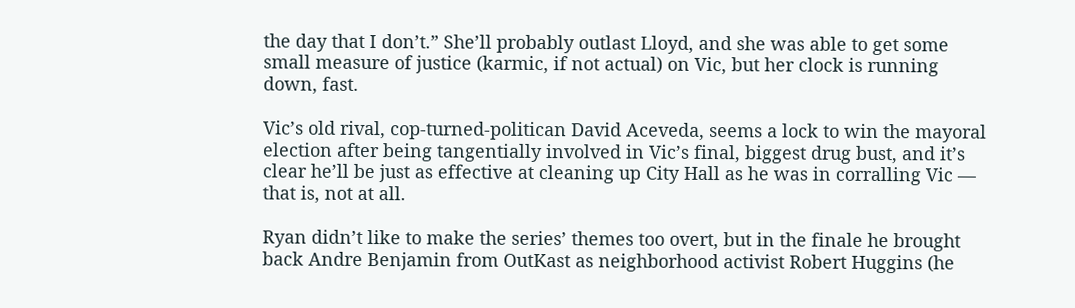the day that I don’t.” She’ll probably outlast Lloyd, and she was able to get some small measure of justice (karmic, if not actual) on Vic, but her clock is running down, fast.

Vic’s old rival, cop-turned-politican David Aceveda, seems a lock to win the mayoral election after being tangentially involved in Vic’s final, biggest drug bust, and it’s clear he’ll be just as effective at cleaning up City Hall as he was in corralling Vic — that is, not at all.

Ryan didn’t like to make the series’ themes too overt, but in the finale he brought back Andre Benjamin from OutKast as neighborhood activist Robert Huggins (he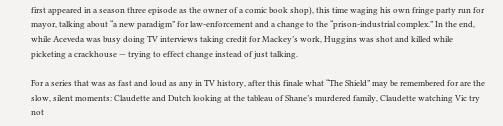first appeared in a season three episode as the owner of a comic book shop), this time waging his own fringe party run for mayor, talking about “a new paradigm” for law-enforcement and a change to the “prison-industrial complex.” In the end, while Aceveda was busy doing TV interviews taking credit for Mackey’s work, Huggins was shot and killed while picketing a crackhouse — trying to effect change instead of just talking.

For a series that was as fast and loud as any in TV history, after this finale what “The Shield” may be remembered for are the slow, silent moments: Claudette and Dutch looking at the tableau of Shane’s murdered family, Claudette watching Vic try not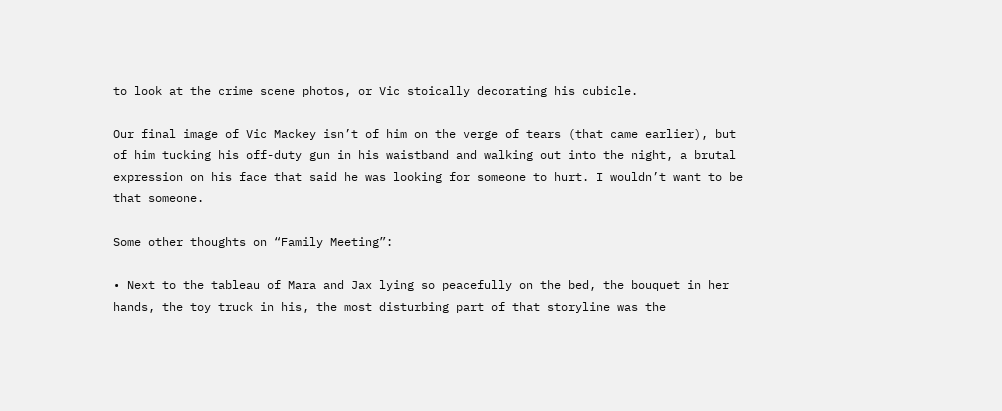to look at the crime scene photos, or Vic stoically decorating his cubicle.

Our final image of Vic Mackey isn’t of him on the verge of tears (that came earlier), but of him tucking his off-duty gun in his waistband and walking out into the night, a brutal expression on his face that said he was looking for someone to hurt. I wouldn’t want to be that someone.

Some other thoughts on “Family Meeting”:

• Next to the tableau of Mara and Jax lying so peacefully on the bed, the bouquet in her hands, the toy truck in his, the most disturbing part of that storyline was the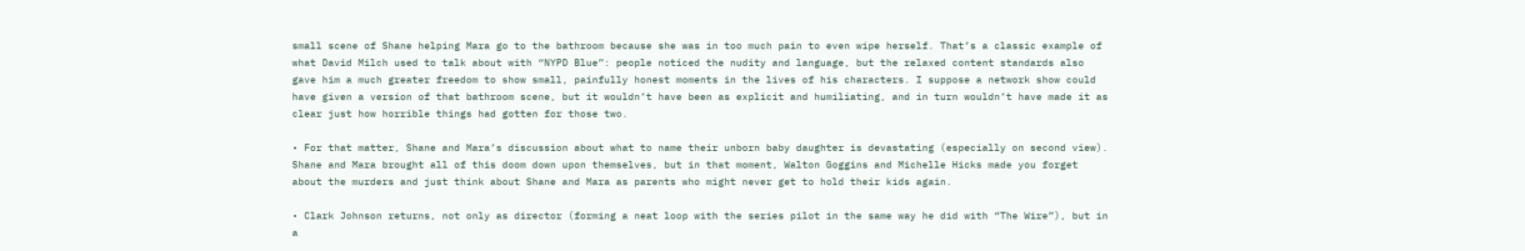small scene of Shane helping Mara go to the bathroom because she was in too much pain to even wipe herself. That’s a classic example of what David Milch used to talk about with “NYPD Blue”: people noticed the nudity and language, but the relaxed content standards also gave him a much greater freedom to show small, painfully honest moments in the lives of his characters. I suppose a network show could have given a version of that bathroom scene, but it wouldn’t have been as explicit and humiliating, and in turn wouldn’t have made it as clear just how horrible things had gotten for those two.

• For that matter, Shane and Mara’s discussion about what to name their unborn baby daughter is devastating (especially on second view). Shane and Mara brought all of this doom down upon themselves, but in that moment, Walton Goggins and Michelle Hicks made you forget about the murders and just think about Shane and Mara as parents who might never get to hold their kids again.

• Clark Johnson returns, not only as director (forming a neat loop with the series pilot in the same way he did with “The Wire”), but in a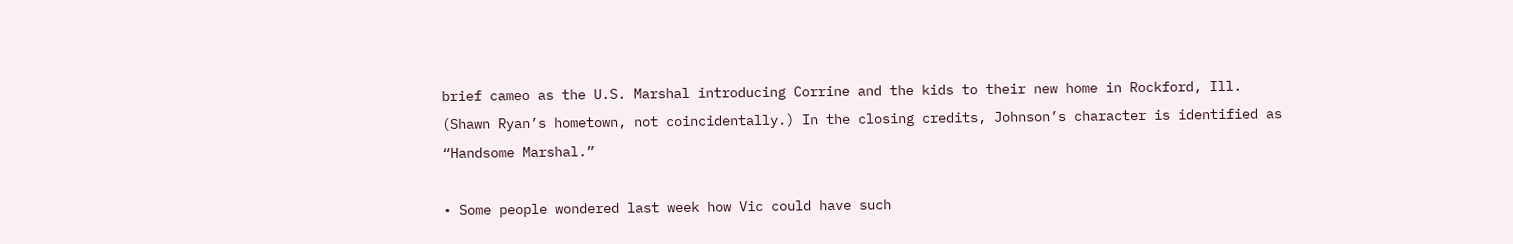brief cameo as the U.S. Marshal introducing Corrine and the kids to their new home in Rockford, Ill. (Shawn Ryan’s hometown, not coincidentally.) In the closing credits, Johnson’s character is identified as “Handsome Marshal.”

• Some people wondered last week how Vic could have such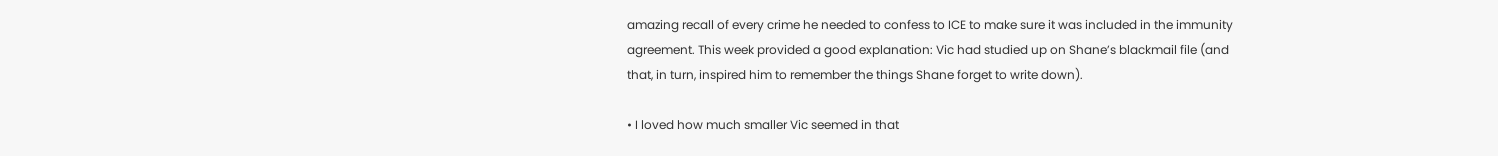amazing recall of every crime he needed to confess to ICE to make sure it was included in the immunity agreement. This week provided a good explanation: Vic had studied up on Shane’s blackmail file (and that, in turn, inspired him to remember the things Shane forget to write down).

• I loved how much smaller Vic seemed in that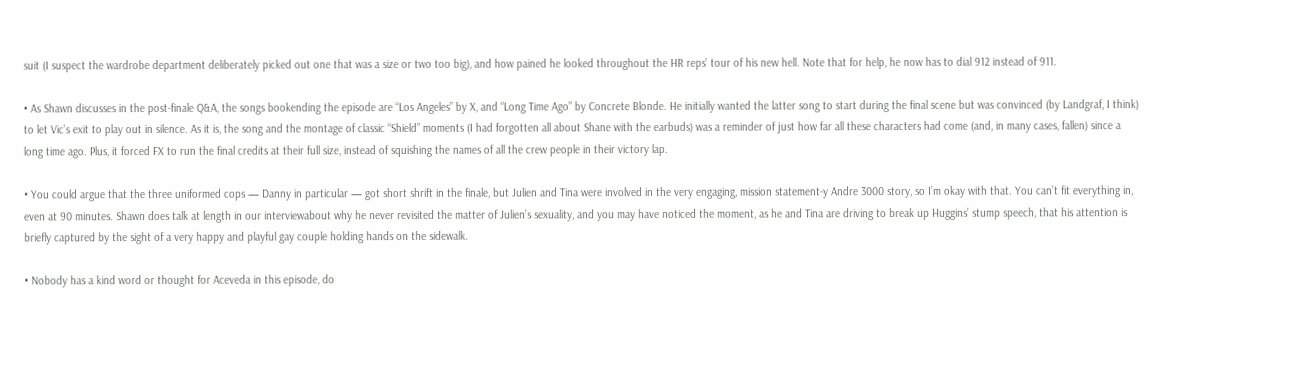suit (I suspect the wardrobe department deliberately picked out one that was a size or two too big), and how pained he looked throughout the HR reps’ tour of his new hell. Note that for help, he now has to dial 912 instead of 911.

• As Shawn discusses in the post-finale Q&A, the songs bookending the episode are “Los Angeles” by X, and “Long Time Ago” by Concrete Blonde. He initially wanted the latter song to start during the final scene but was convinced (by Landgraf, I think) to let Vic’s exit to play out in silence. As it is, the song and the montage of classic “Shield” moments (I had forgotten all about Shane with the earbuds) was a reminder of just how far all these characters had come (and, in many cases, fallen) since a long time ago. Plus, it forced FX to run the final credits at their full size, instead of squishing the names of all the crew people in their victory lap.

• You could argue that the three uniformed cops — Danny in particular — got short shrift in the finale, but Julien and Tina were involved in the very engaging, mission statement-y Andre 3000 story, so I’m okay with that. You can’t fit everything in, even at 90 minutes. Shawn does talk at length in our interviewabout why he never revisited the matter of Julien’s sexuality, and you may have noticed the moment, as he and Tina are driving to break up Huggins’ stump speech, that his attention is briefly captured by the sight of a very happy and playful gay couple holding hands on the sidewalk.

• Nobody has a kind word or thought for Aceveda in this episode, do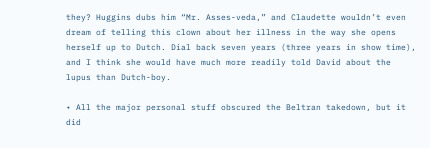they? Huggins dubs him “Mr. Asses-veda,” and Claudette wouldn’t even dream of telling this clown about her illness in the way she opens herself up to Dutch. Dial back seven years (three years in show time), and I think she would have much more readily told David about the lupus than Dutch-boy.

• All the major personal stuff obscured the Beltran takedown, but it did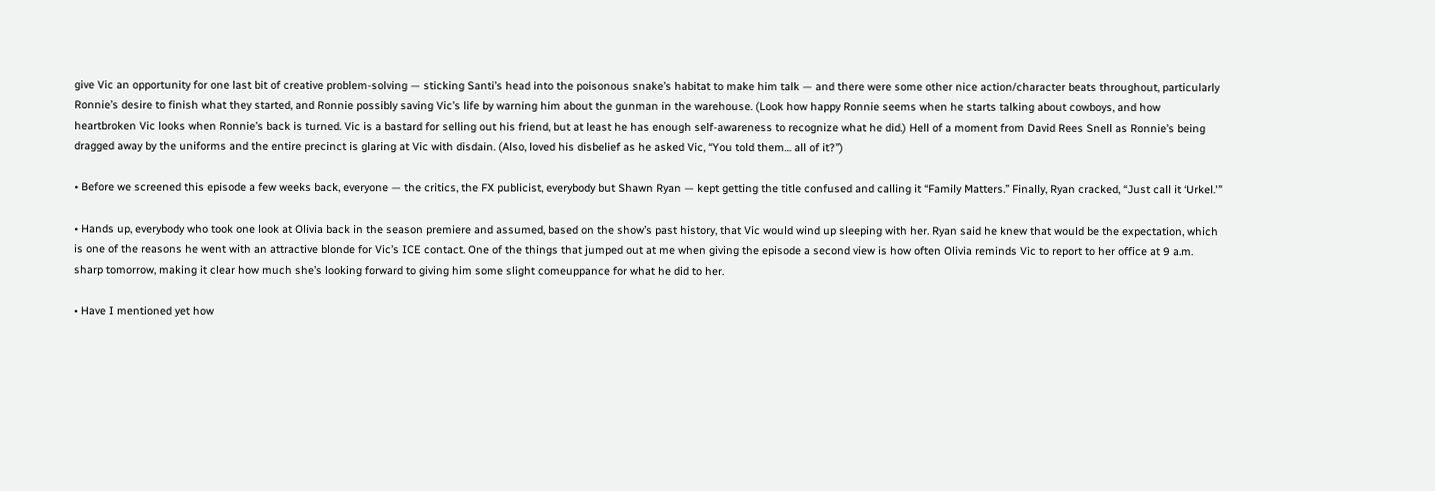give Vic an opportunity for one last bit of creative problem-solving — sticking Santi’s head into the poisonous snake’s habitat to make him talk — and there were some other nice action/character beats throughout, particularly Ronnie’s desire to finish what they started, and Ronnie possibly saving Vic’s life by warning him about the gunman in the warehouse. (Look how happy Ronnie seems when he starts talking about cowboys, and how heartbroken Vic looks when Ronnie’s back is turned. Vic is a bastard for selling out his friend, but at least he has enough self-awareness to recognize what he did.) Hell of a moment from David Rees Snell as Ronnie’s being dragged away by the uniforms and the entire precinct is glaring at Vic with disdain. (Also, loved his disbelief as he asked Vic, “You told them… all of it?”)

• Before we screened this episode a few weeks back, everyone — the critics, the FX publicist, everybody but Shawn Ryan — kept getting the title confused and calling it “Family Matters.” Finally, Ryan cracked, “Just call it ‘Urkel.'”

• Hands up, everybody who took one look at Olivia back in the season premiere and assumed, based on the show’s past history, that Vic would wind up sleeping with her. Ryan said he knew that would be the expectation, which is one of the reasons he went with an attractive blonde for Vic’s ICE contact. One of the things that jumped out at me when giving the episode a second view is how often Olivia reminds Vic to report to her office at 9 a.m. sharp tomorrow, making it clear how much she’s looking forward to giving him some slight comeuppance for what he did to her.

• Have I mentioned yet how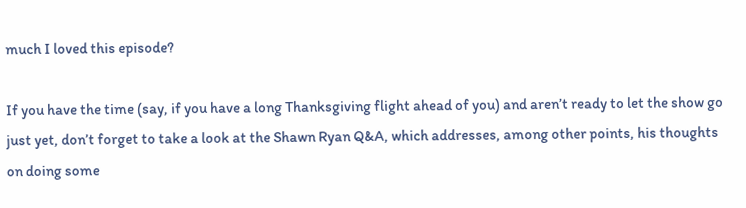much I loved this episode?

If you have the time (say, if you have a long Thanksgiving flight ahead of you) and aren’t ready to let the show go just yet, don’t forget to take a look at the Shawn Ryan Q&A, which addresses, among other points, his thoughts on doing some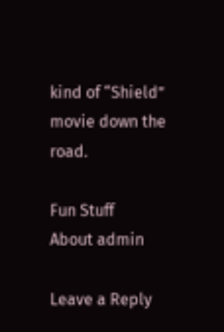kind of “Shield” movie down the road.

Fun Stuff
About admin

Leave a Reply